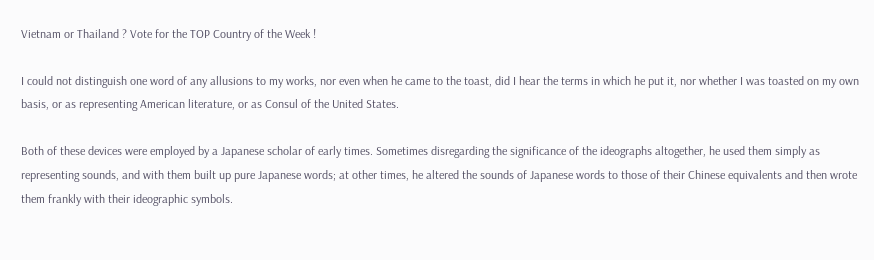Vietnam or Thailand ? Vote for the TOP Country of the Week !

I could not distinguish one word of any allusions to my works, nor even when he came to the toast, did I hear the terms in which he put it, nor whether I was toasted on my own basis, or as representing American literature, or as Consul of the United States.

Both of these devices were employed by a Japanese scholar of early times. Sometimes disregarding the significance of the ideographs altogether, he used them simply as representing sounds, and with them built up pure Japanese words; at other times, he altered the sounds of Japanese words to those of their Chinese equivalents and then wrote them frankly with their ideographic symbols.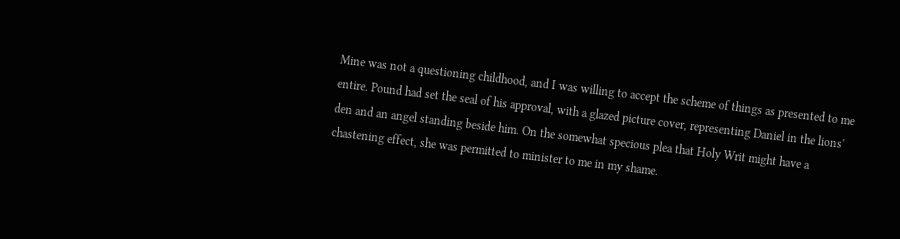Mine was not a questioning childhood, and I was willing to accept the scheme of things as presented to me entire. Pound had set the seal of his approval, with a glazed picture cover, representing Daniel in the lions' den and an angel standing beside him. On the somewhat specious plea that Holy Writ might have a chastening effect, she was permitted to minister to me in my shame.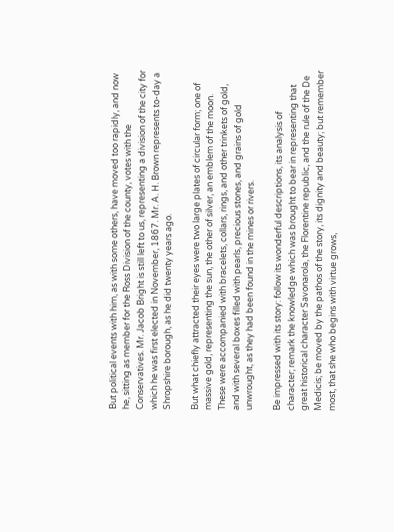But political events with him, as with some others, have moved too rapidly, and now he, sitting as member for the Ross Division of the county, votes with the Conservatives. Mr. Jacob Bright is still left to us, representing a division of the city for which he was first elected in November, 1867. Mr. A. H. Brown represents to-day a Shropshire borough, as he did twenty years ago.

But what chiefly attracted their eyes were two large plates of circular form; one of massive gold, representing the sun, the other of silver, an emblem of the moon. These were accompanied with bracelets, collars, rings, and other trinkets of gold, and with several boxes filled with pearls, precious stones, and grains of gold unwrought, as they had been found in the mines or rivers.

Be impressed with its story: follow its wonderful descriptions, its analysis of character; remark the knowledge which was brought to bear in representing that great historical character Savonarola, the Florentine republic, and the rule of the De Medicis; be moved by the pathos of the story, its dignity and beauty; but remember most, that she who begins with virtue grows,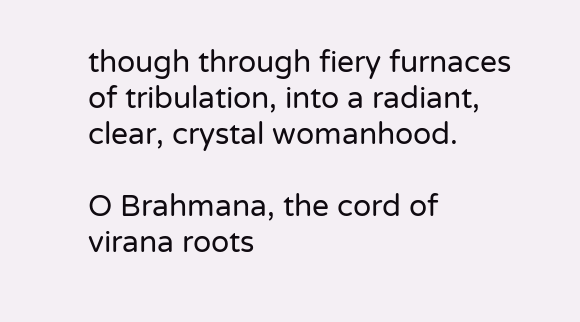though through fiery furnaces of tribulation, into a radiant, clear, crystal womanhood.

O Brahmana, the cord of virana roots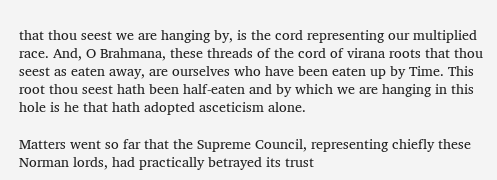that thou seest we are hanging by, is the cord representing our multiplied race. And, O Brahmana, these threads of the cord of virana roots that thou seest as eaten away, are ourselves who have been eaten up by Time. This root thou seest hath been half-eaten and by which we are hanging in this hole is he that hath adopted asceticism alone.

Matters went so far that the Supreme Council, representing chiefly these Norman lords, had practically betrayed its trust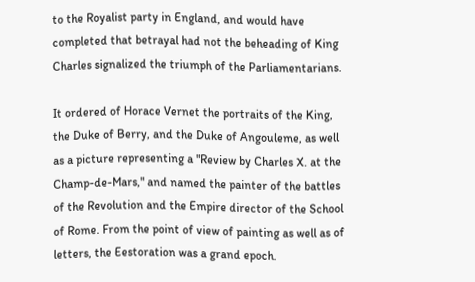to the Royalist party in England, and would have completed that betrayal had not the beheading of King Charles signalized the triumph of the Parliamentarians.

It ordered of Horace Vernet the portraits of the King, the Duke of Berry, and the Duke of Angouleme, as well as a picture representing a "Review by Charles X. at the Champ-de-Mars," and named the painter of the battles of the Revolution and the Empire director of the School of Rome. From the point of view of painting as well as of letters, the Eestoration was a grand epoch.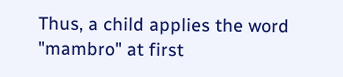Thus, a child applies the word "mambro" at first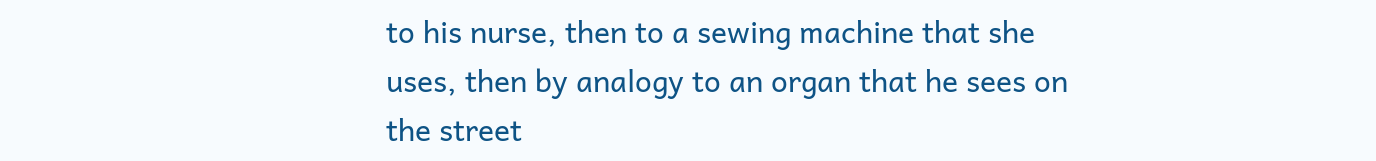to his nurse, then to a sewing machine that she uses, then by analogy to an organ that he sees on the street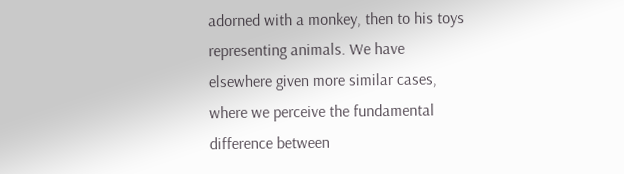adorned with a monkey, then to his toys representing animals. We have elsewhere given more similar cases, where we perceive the fundamental difference between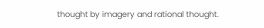thought by imagery and rational thought.